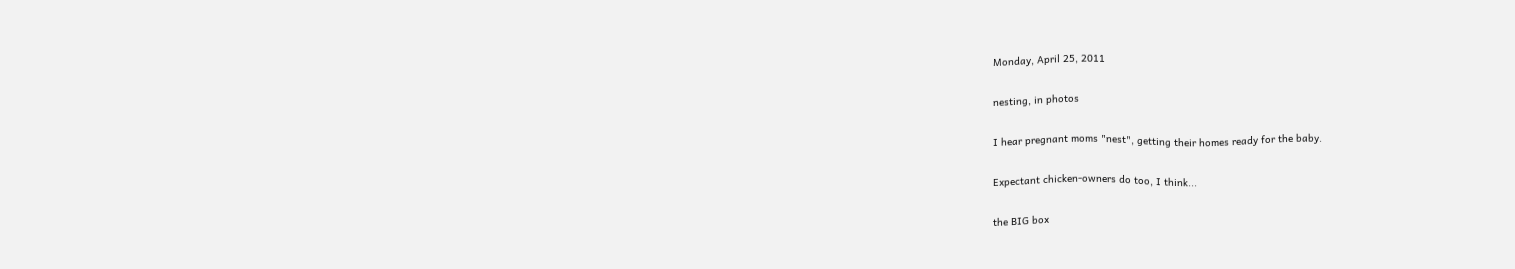Monday, April 25, 2011

nesting, in photos

I hear pregnant moms "nest", getting their homes ready for the baby.

Expectant chicken-owners do too, I think...

the BIG box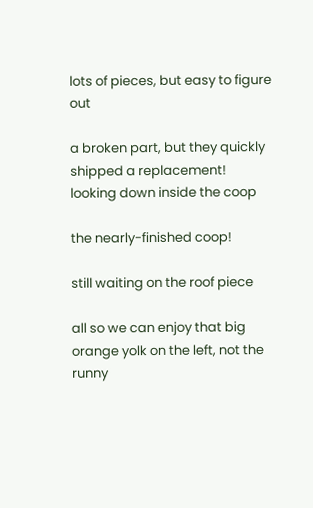lots of pieces, but easy to figure out

a broken part, but they quickly shipped a replacement!
looking down inside the coop

the nearly-finished coop!

still waiting on the roof piece

all so we can enjoy that big orange yolk on the left, not the runny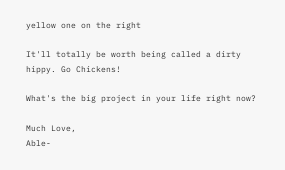yellow one on the right

It'll totally be worth being called a dirty hippy. Go Chickens!

What's the big project in your life right now?

Much Love,
Able-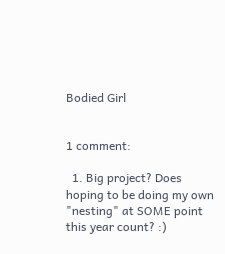Bodied Girl


1 comment:

  1. Big project? Does hoping to be doing my own "nesting" at SOME point this year count? :)